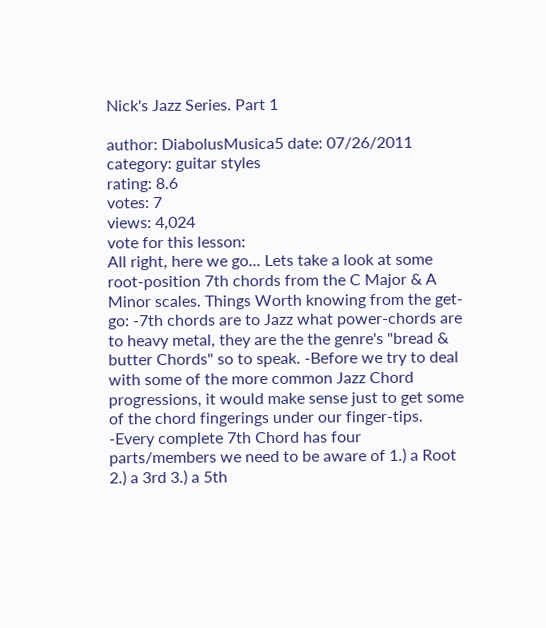Nick's Jazz Series. Part 1

author: DiabolusMusica5 date: 07/26/2011 category: guitar styles
rating: 8.6
votes: 7
views: 4,024
vote for this lesson:
All right, here we go... Lets take a look at some root-position 7th chords from the C Major & A Minor scales. Things Worth knowing from the get-go: -7th chords are to Jazz what power-chords are to heavy metal, they are the the genre's "bread & butter Chords" so to speak. -Before we try to deal with some of the more common Jazz Chord progressions, it would make sense just to get some of the chord fingerings under our finger-tips. -Every complete 7th Chord has four parts/members we need to be aware of 1.) a Root 2.) a 3rd 3.) a 5th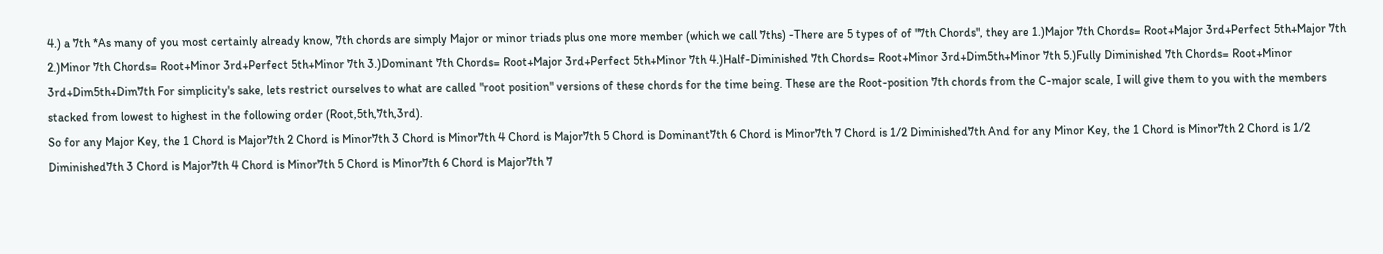4.) a 7th *As many of you most certainly already know, 7th chords are simply Major or minor triads plus one more member (which we call 7ths) -There are 5 types of of "7th Chords", they are 1.)Major 7th Chords= Root+Major 3rd+Perfect 5th+Major 7th 2.)Minor 7th Chords= Root+Minor 3rd+Perfect 5th+Minor 7th 3.)Dominant 7th Chords= Root+Major 3rd+Perfect 5th+Minor 7th 4.)Half-Diminished 7th Chords= Root+Minor 3rd+Dim5th+Minor 7th 5.)Fully Diminished 7th Chords= Root+Minor 3rd+Dim5th+Dim7th For simplicity's sake, lets restrict ourselves to what are called "root position" versions of these chords for the time being. These are the Root-position 7th chords from the C-major scale, I will give them to you with the members stacked from lowest to highest in the following order (Root,5th,7th,3rd).
So for any Major Key, the 1 Chord is Major7th 2 Chord is Minor7th 3 Chord is Minor7th 4 Chord is Major7th 5 Chord is Dominant7th 6 Chord is Minor7th 7 Chord is 1/2 Diminished7th And for any Minor Key, the 1 Chord is Minor7th 2 Chord is 1/2 Diminished7th 3 Chord is Major7th 4 Chord is Minor7th 5 Chord is Minor7th 6 Chord is Major7th 7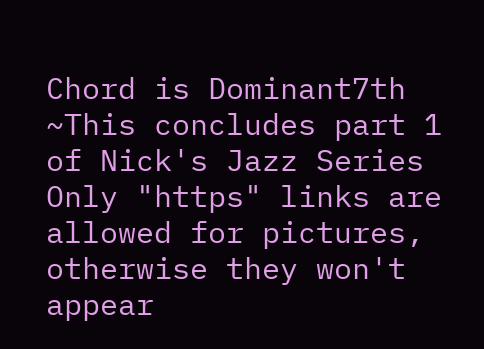Chord is Dominant7th ~This concludes part 1 of Nick's Jazz Series
Only "https" links are allowed for pictures,
otherwise they won't appear